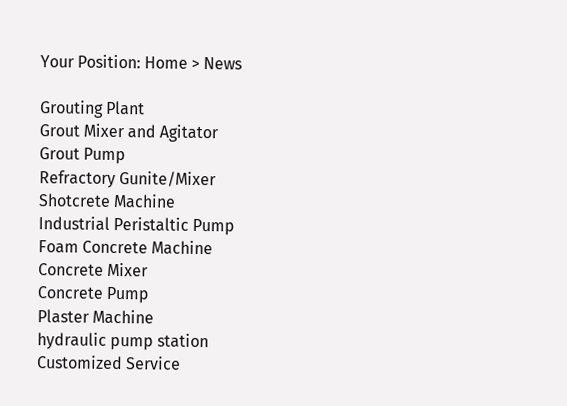Your Position: Home > News

Grouting Plant
Grout Mixer and Agitator
Grout Pump
Refractory Gunite/Mixer
Shotcrete Machine
Industrial Peristaltic Pump
Foam Concrete Machine
Concrete Mixer
Concrete Pump
Plaster Machine
hydraulic pump station
Customized Service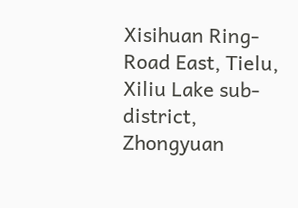Xisihuan Ring-Road East, Tielu, Xiliu Lake sub-district, Zhongyuan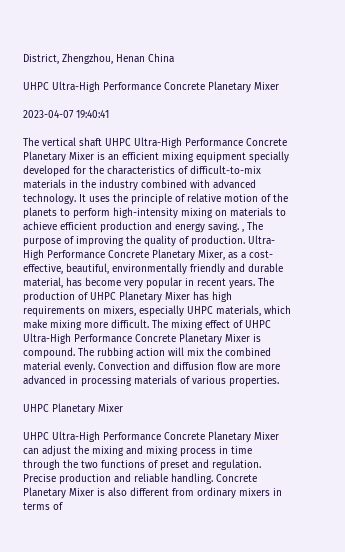District, Zhengzhou, Henan China

UHPC Ultra-High Performance Concrete Planetary Mixer

2023-04-07 19:40:41

The vertical shaft UHPC Ultra-High Performance Concrete Planetary Mixer is an efficient mixing equipment specially developed for the characteristics of difficult-to-mix materials in the industry combined with advanced technology. It uses the principle of relative motion of the planets to perform high-intensity mixing on materials to achieve efficient production and energy saving. , The purpose of improving the quality of production. Ultra-High Performance Concrete Planetary Mixer, as a cost-effective, beautiful, environmentally friendly and durable material, has become very popular in recent years. The production of UHPC Planetary Mixer has high requirements on mixers, especially UHPC materials, which make mixing more difficult. The mixing effect of UHPC Ultra-High Performance Concrete Planetary Mixer is compound. The rubbing action will mix the combined material evenly. Convection and diffusion flow are more advanced in processing materials of various properties.

UHPC Planetary Mixer

UHPC Ultra-High Performance Concrete Planetary Mixer can adjust the mixing and mixing process in time through the two functions of preset and regulation. Precise production and reliable handling. Concrete Planetary Mixer is also different from ordinary mixers in terms of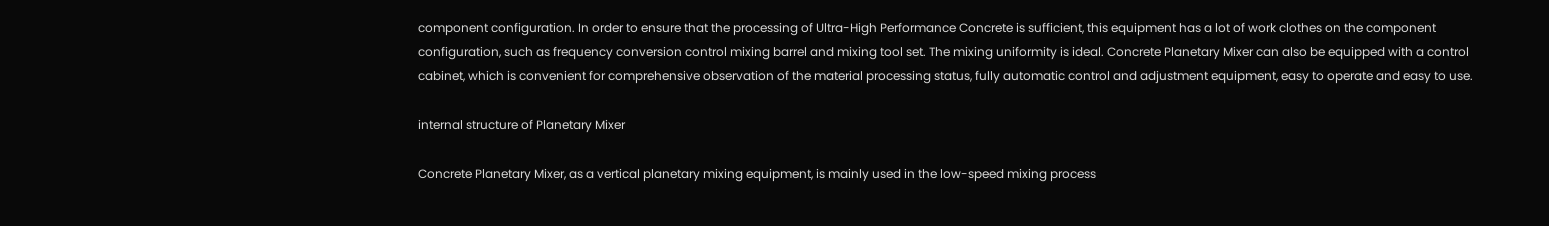component configuration. In order to ensure that the processing of Ultra-High Performance Concrete is sufficient, this equipment has a lot of work clothes on the component configuration, such as frequency conversion control mixing barrel and mixing tool set. The mixing uniformity is ideal. Concrete Planetary Mixer can also be equipped with a control cabinet, which is convenient for comprehensive observation of the material processing status, fully automatic control and adjustment equipment, easy to operate and easy to use.

internal structure of Planetary Mixer

Concrete Planetary Mixer, as a vertical planetary mixing equipment, is mainly used in the low-speed mixing process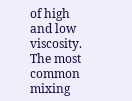of high and low viscosity. The most common mixing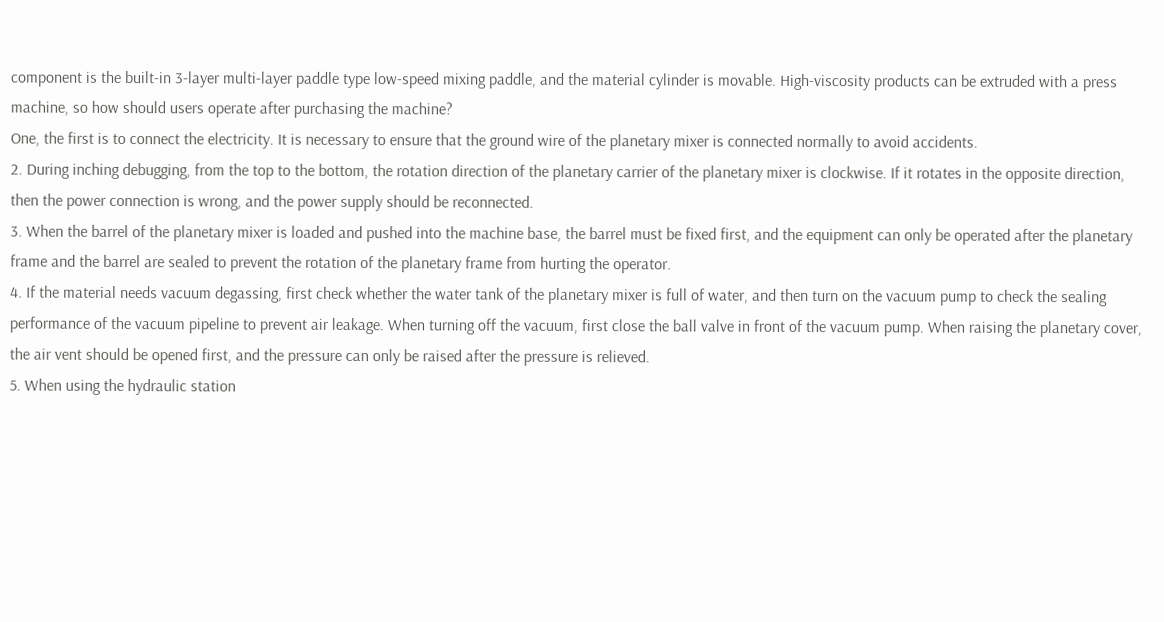component is the built-in 3-layer multi-layer paddle type low-speed mixing paddle, and the material cylinder is movable. High-viscosity products can be extruded with a press machine, so how should users operate after purchasing the machine?
One, the first is to connect the electricity. It is necessary to ensure that the ground wire of the planetary mixer is connected normally to avoid accidents.
2. During inching debugging, from the top to the bottom, the rotation direction of the planetary carrier of the planetary mixer is clockwise. If it rotates in the opposite direction, then the power connection is wrong, and the power supply should be reconnected.
3. When the barrel of the planetary mixer is loaded and pushed into the machine base, the barrel must be fixed first, and the equipment can only be operated after the planetary frame and the barrel are sealed to prevent the rotation of the planetary frame from hurting the operator.
4. If the material needs vacuum degassing, first check whether the water tank of the planetary mixer is full of water, and then turn on the vacuum pump to check the sealing performance of the vacuum pipeline to prevent air leakage. When turning off the vacuum, first close the ball valve in front of the vacuum pump. When raising the planetary cover, the air vent should be opened first, and the pressure can only be raised after the pressure is relieved.
5. When using the hydraulic station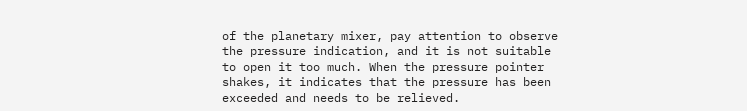of the planetary mixer, pay attention to observe the pressure indication, and it is not suitable to open it too much. When the pressure pointer shakes, it indicates that the pressure has been exceeded and needs to be relieved.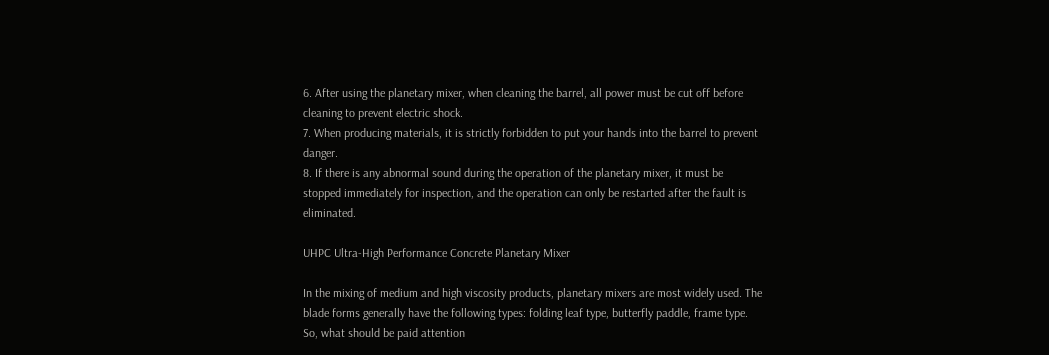6. After using the planetary mixer, when cleaning the barrel, all power must be cut off before cleaning to prevent electric shock.
7. When producing materials, it is strictly forbidden to put your hands into the barrel to prevent danger.
8. If there is any abnormal sound during the operation of the planetary mixer, it must be stopped immediately for inspection, and the operation can only be restarted after the fault is eliminated.

UHPC Ultra-High Performance Concrete Planetary Mixer

In the mixing of medium and high viscosity products, planetary mixers are most widely used. The blade forms generally have the following types: folding leaf type, butterfly paddle, frame type. So, what should be paid attention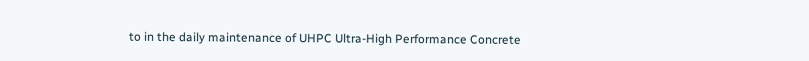to in the daily maintenance of UHPC Ultra-High Performance Concrete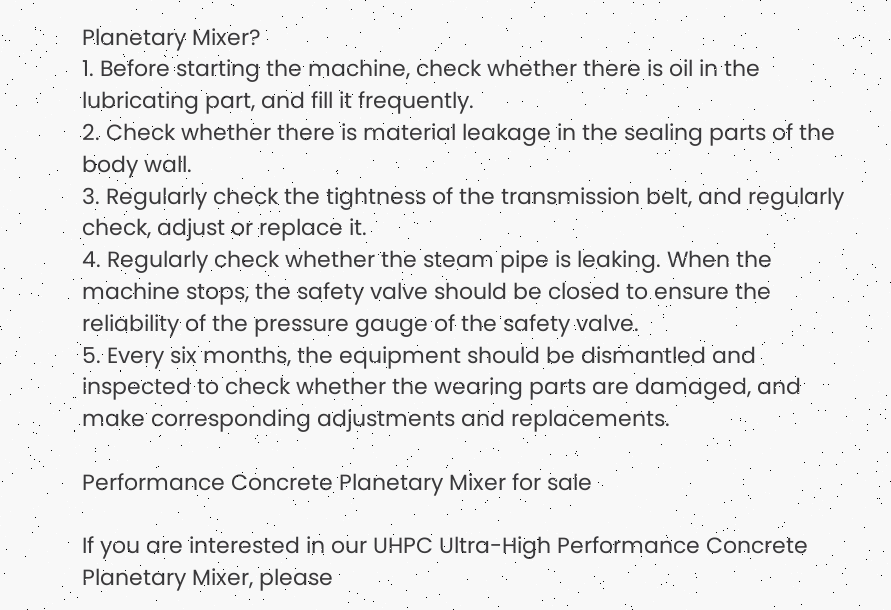Planetary Mixer?
1. Before starting the machine, check whether there is oil in the lubricating part, and fill it frequently.
2. Check whether there is material leakage in the sealing parts of the body wall.
3. Regularly check the tightness of the transmission belt, and regularly check, adjust or replace it.
4. Regularly check whether the steam pipe is leaking. When the machine stops, the safety valve should be closed to ensure the reliability of the pressure gauge of the safety valve.
5. Every six months, the equipment should be dismantled and inspected to check whether the wearing parts are damaged, and make corresponding adjustments and replacements.

Performance Concrete Planetary Mixer for sale

If you are interested in our UHPC Ultra-High Performance Concrete Planetary Mixer, please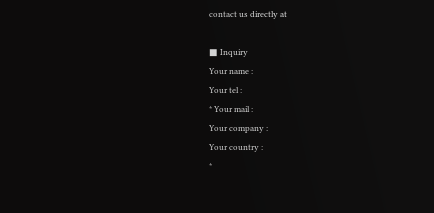contact us directly at

■ Inquiry
Your name :
Your tel :
* Your mail :
Your company :
Your country :
*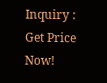Inquiry :
Get Price Now!